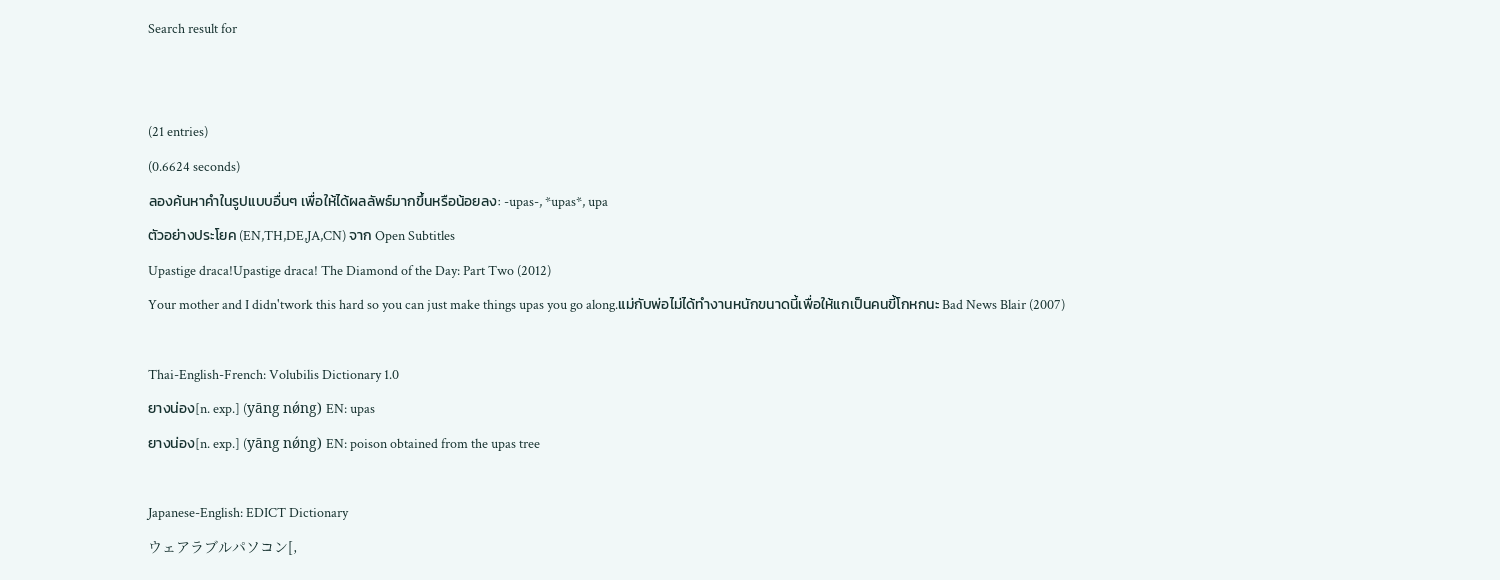Search result for


(21 entries)
(0.6624 seconds)
ลองค้นหาคำในรูปแบบอื่นๆ เพื่อให้ได้ผลลัพธ์มากขึ้นหรือน้อยลง: -upas-, *upas*, upa
ตัวอย่างประโยค (EN,TH,DE,JA,CN) จาก Open Subtitles
Upastige draca!Upastige draca! The Diamond of the Day: Part Two (2012)
Your mother and I didn'twork this hard so you can just make things upas you go along.แม่กับพ่อไม่ได้ทำงานหนักขนาดนี้เพื่อให้แกเป็นคนขี้โกหกนะ Bad News Blair (2007)

Thai-English-French: Volubilis Dictionary 1.0
ยางน่อง[n. exp.] (yāng nǿng) EN: upas
ยางน่อง[n. exp.] (yāng nǿng) EN: poison obtained from the upas tree

Japanese-English: EDICT Dictionary
ウェアラブルパソコン[,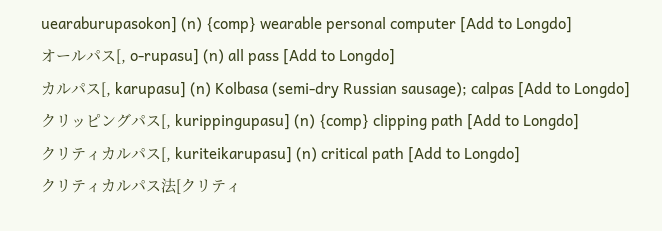uearaburupasokon] (n) {comp} wearable personal computer [Add to Longdo]
オールパス[, o-rupasu] (n) all pass [Add to Longdo]
カルパス[, karupasu] (n) Kolbasa (semi-dry Russian sausage); calpas [Add to Longdo]
クリッピングパス[, kurippingupasu] (n) {comp} clipping path [Add to Longdo]
クリティカルパス[, kuriteikarupasu] (n) critical path [Add to Longdo]
クリティカルパス法[クリティ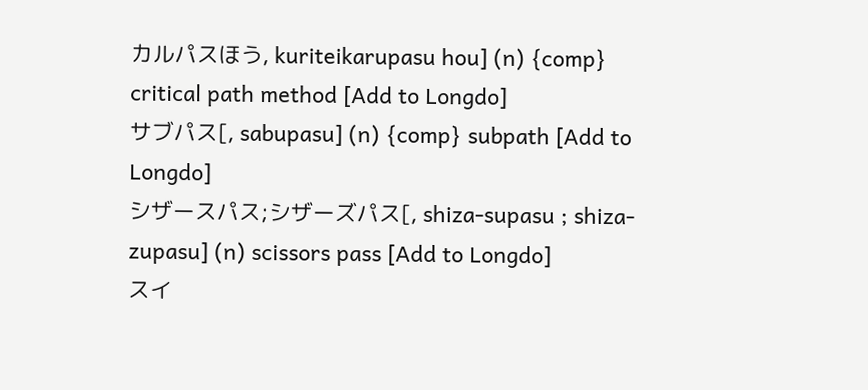カルパスほう, kuriteikarupasu hou] (n) {comp} critical path method [Add to Longdo]
サブパス[, sabupasu] (n) {comp} subpath [Add to Longdo]
シザースパス;シザーズパス[, shiza-supasu ; shiza-zupasu] (n) scissors pass [Add to Longdo]
スイ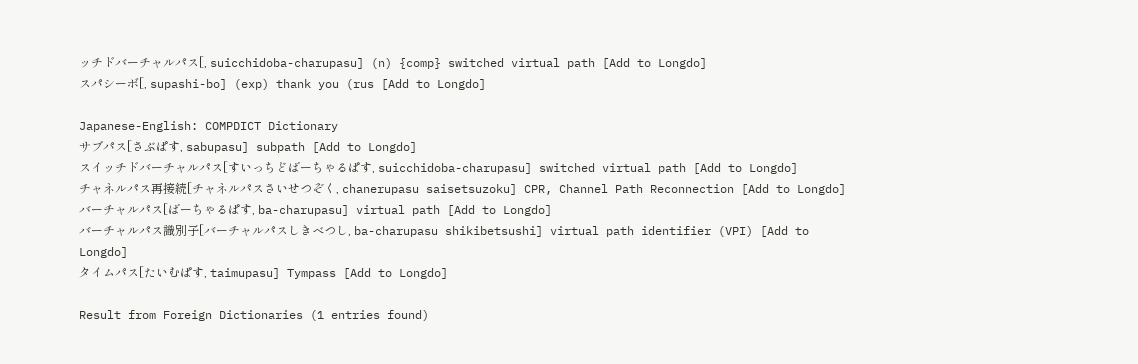ッチドバーチャルパス[, suicchidoba-charupasu] (n) {comp} switched virtual path [Add to Longdo]
スパシーボ[, supashi-bo] (exp) thank you (rus [Add to Longdo]

Japanese-English: COMPDICT Dictionary
サブパス[さぶぱす, sabupasu] subpath [Add to Longdo]
スイッチドバーチャルパス[すいっちどばーちゃるぱす, suicchidoba-charupasu] switched virtual path [Add to Longdo]
チャネルパス再接続[チャネルパスさいせつぞく, chanerupasu saisetsuzoku] CPR, Channel Path Reconnection [Add to Longdo]
バーチャルパス[ばーちゃるぱす, ba-charupasu] virtual path [Add to Longdo]
バーチャルパス識別子[バーチャルパスしきべつし, ba-charupasu shikibetsushi] virtual path identifier (VPI) [Add to Longdo]
タイムパス[たいむぱす, taimupasu] Tympass [Add to Longdo]

Result from Foreign Dictionaries (1 entries found)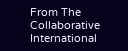From The Collaborative International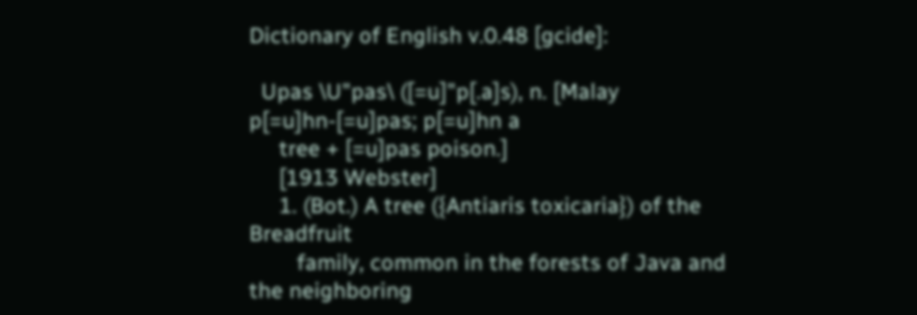Dictionary of English v.0.48 [gcide]:

  Upas \U"pas\ ([=u]"p[.a]s), n. [Malay p[=u]hn-[=u]pas; p[=u]hn a
     tree + [=u]pas poison.]
     [1913 Webster]
     1. (Bot.) A tree ({Antiaris toxicaria}) of the Breadfruit
        family, common in the forests of Java and the neighboring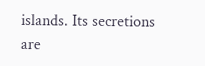islands. Its secretions are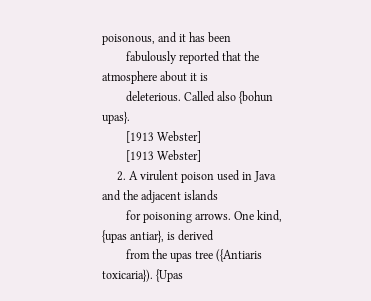poisonous, and it has been
        fabulously reported that the atmosphere about it is
        deleterious. Called also {bohun upas}.
        [1913 Webster]
        [1913 Webster]
     2. A virulent poison used in Java and the adjacent islands
        for poisoning arrows. One kind, {upas antiar}, is derived
        from the upas tree ({Antiaris toxicaria}). {Upas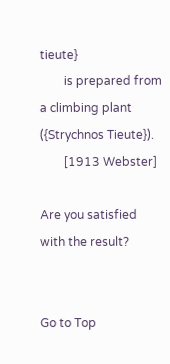tieute}
        is prepared from a climbing plant ({Strychnos Tieute}).
        [1913 Webster]

Are you satisfied with the result?


Go to Top